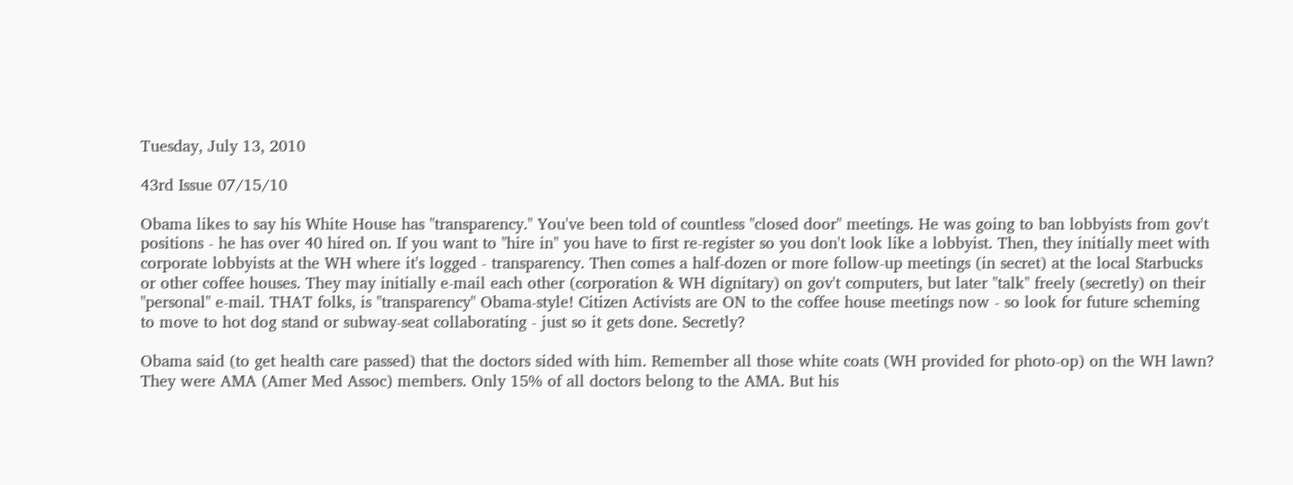Tuesday, July 13, 2010

43rd Issue 07/15/10

Obama likes to say his White House has "transparency." You've been told of countless "closed door" meetings. He was going to ban lobbyists from gov't positions - he has over 40 hired on. If you want to "hire in" you have to first re-register so you don't look like a lobbyist. Then, they initially meet with corporate lobbyists at the WH where it's logged - transparency. Then comes a half-dozen or more follow-up meetings (in secret) at the local Starbucks or other coffee houses. They may initially e-mail each other (corporation & WH dignitary) on gov't computers, but later "talk" freely (secretly) on their "personal" e-mail. THAT folks, is "transparency" Obama-style! Citizen Activists are ON to the coffee house meetings now - so look for future scheming to move to hot dog stand or subway-seat collaborating - just so it gets done. Secretly?

Obama said (to get health care passed) that the doctors sided with him. Remember all those white coats (WH provided for photo-op) on the WH lawn? They were AMA (Amer Med Assoc) members. Only 15% of all doctors belong to the AMA. But his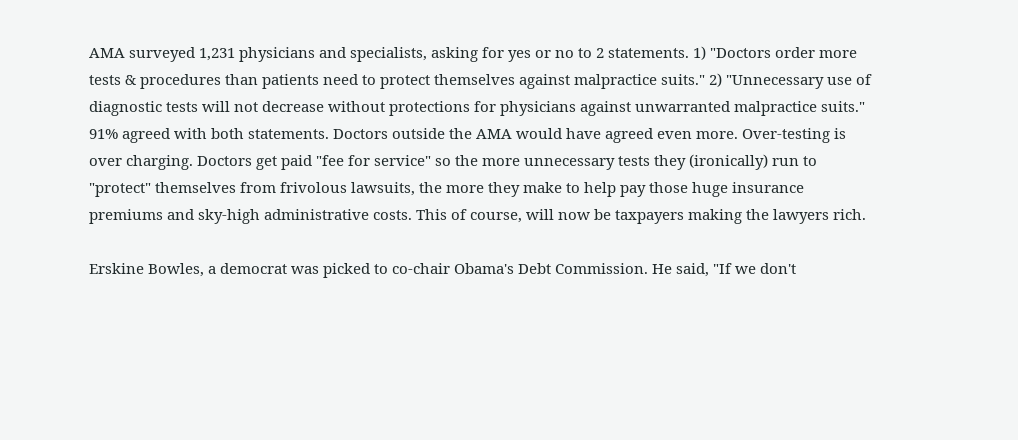AMA surveyed 1,231 physicians and specialists, asking for yes or no to 2 statements. 1) "Doctors order more tests & procedures than patients need to protect themselves against malpractice suits." 2) "Unnecessary use of diagnostic tests will not decrease without protections for physicians against unwarranted malpractice suits." 91% agreed with both statements. Doctors outside the AMA would have agreed even more. Over-testing is over charging. Doctors get paid "fee for service" so the more unnecessary tests they (ironically) run to "protect" themselves from frivolous lawsuits, the more they make to help pay those huge insurance premiums and sky-high administrative costs. This of course, will now be taxpayers making the lawyers rich.

Erskine Bowles, a democrat was picked to co-chair Obama's Debt Commission. He said, "If we don't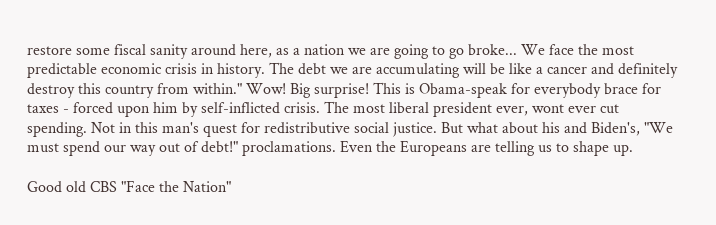restore some fiscal sanity around here, as a nation we are going to go broke... We face the most predictable economic crisis in history. The debt we are accumulating will be like a cancer and definitely destroy this country from within." Wow! Big surprise! This is Obama-speak for everybody brace for taxes - forced upon him by self-inflicted crisis. The most liberal president ever, wont ever cut spending. Not in this man's quest for redistributive social justice. But what about his and Biden's, "We must spend our way out of debt!" proclamations. Even the Europeans are telling us to shape up.

Good old CBS "Face the Nation"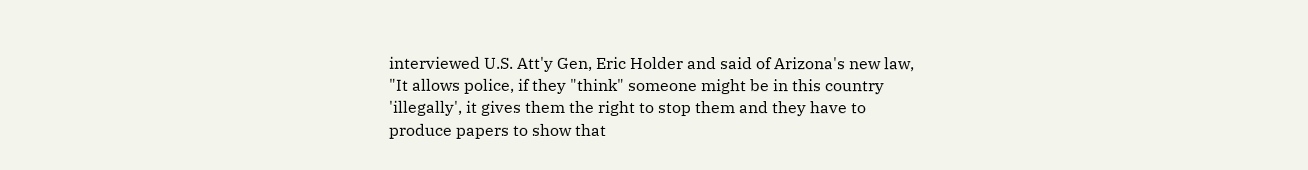interviewed U.S. Att'y Gen, Eric Holder and said of Arizona's new law, "It allows police, if they "think" someone might be in this country 'illegally', it gives them the right to stop them and they have to produce papers to show that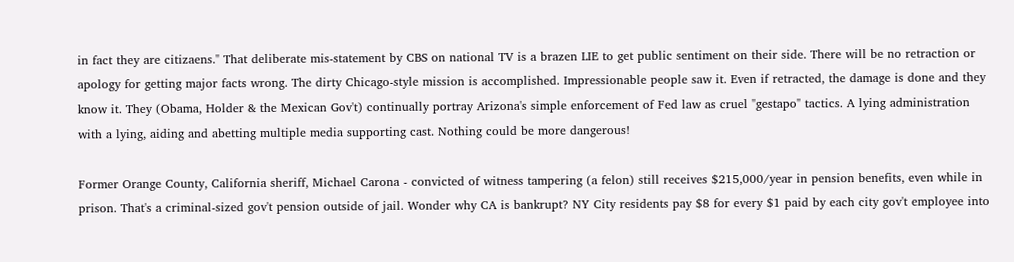in fact they are citizaens." That deliberate mis-statement by CBS on national TV is a brazen LIE to get public sentiment on their side. There will be no retraction or apology for getting major facts wrong. The dirty Chicago-style mission is accomplished. Impressionable people saw it. Even if retracted, the damage is done and they know it. They (Obama, Holder & the Mexican Gov't) continually portray Arizona's simple enforcement of Fed law as cruel "gestapo" tactics. A lying administration with a lying, aiding and abetting multiple media supporting cast. Nothing could be more dangerous!

Former Orange County, California sheriff, Michael Carona - convicted of witness tampering (a felon) still receives $215,000/year in pension benefits, even while in prison. That's a criminal-sized gov't pension outside of jail. Wonder why CA is bankrupt? NY City residents pay $8 for every $1 paid by each city gov't employee into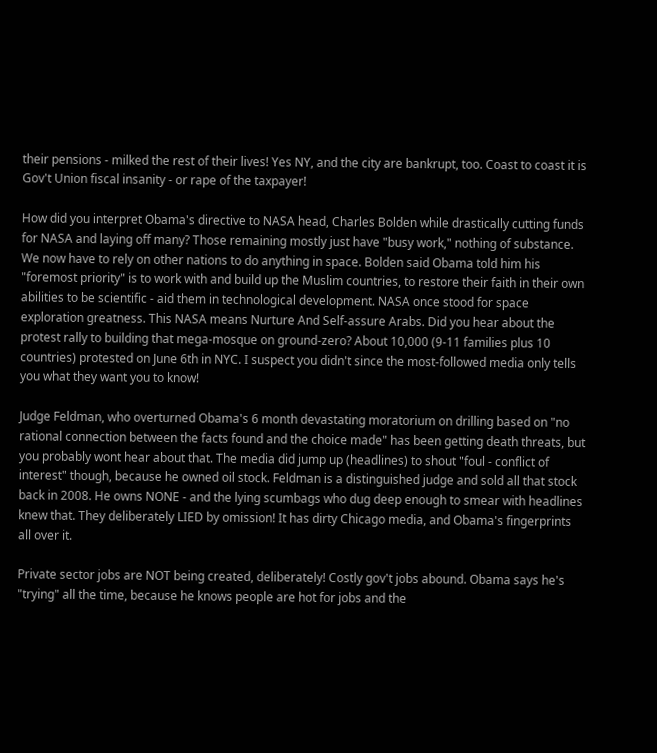their pensions - milked the rest of their lives! Yes NY, and the city are bankrupt, too. Coast to coast it is Gov't Union fiscal insanity - or rape of the taxpayer!

How did you interpret Obama's directive to NASA head, Charles Bolden while drastically cutting funds for NASA and laying off many? Those remaining mostly just have "busy work," nothing of substance. We now have to rely on other nations to do anything in space. Bolden said Obama told him his "foremost priority" is to work with and build up the Muslim countries, to restore their faith in their own abilities to be scientific - aid them in technological development. NASA once stood for space exploration greatness. This NASA means Nurture And Self-assure Arabs. Did you hear about the protest rally to building that mega-mosque on ground-zero? About 10,000 (9-11 families plus 10 countries) protested on June 6th in NYC. I suspect you didn't since the most-followed media only tells you what they want you to know!

Judge Feldman, who overturned Obama's 6 month devastating moratorium on drilling based on "no rational connection between the facts found and the choice made" has been getting death threats, but you probably wont hear about that. The media did jump up (headlines) to shout "foul - conflict of interest" though, because he owned oil stock. Feldman is a distinguished judge and sold all that stock back in 2008. He owns NONE - and the lying scumbags who dug deep enough to smear with headlines knew that. They deliberately LIED by omission! It has dirty Chicago media, and Obama's fingerprints all over it.

Private sector jobs are NOT being created, deliberately! Costly gov't jobs abound. Obama says he's "trying" all the time, because he knows people are hot for jobs and the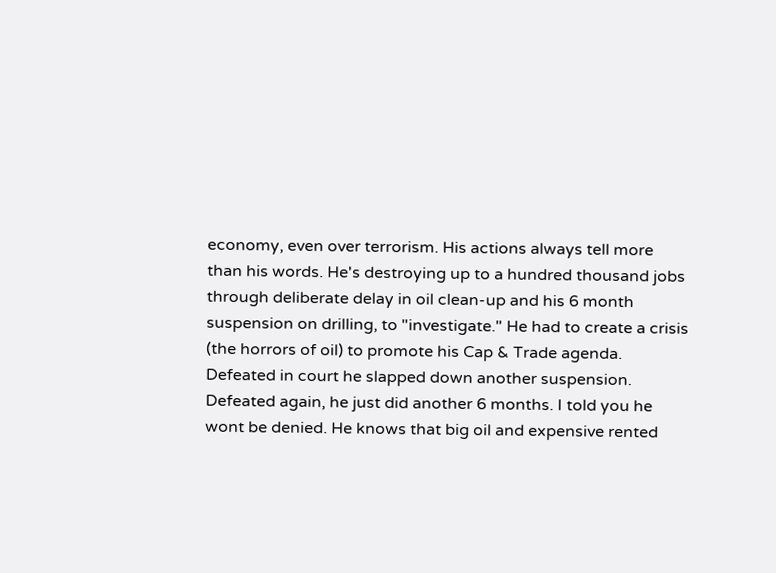economy, even over terrorism. His actions always tell more than his words. He's destroying up to a hundred thousand jobs through deliberate delay in oil clean-up and his 6 month suspension on drilling, to "investigate." He had to create a crisis (the horrors of oil) to promote his Cap & Trade agenda. Defeated in court he slapped down another suspension. Defeated again, he just did another 6 months. I told you he wont be denied. He knows that big oil and expensive rented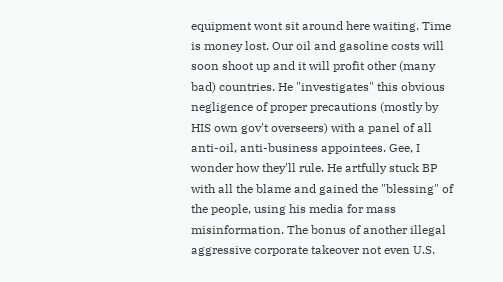equipment wont sit around here waiting. Time is money lost. Our oil and gasoline costs will soon shoot up and it will profit other (many bad) countries. He "investigates" this obvious negligence of proper precautions (mostly by HIS own gov't overseers) with a panel of all anti-oil, anti-business appointees. Gee, I wonder how they'll rule. He artfully stuck BP with all the blame and gained the "blessing" of the people, using his media for mass misinformation. The bonus of another illegal aggressive corporate takeover not even U.S.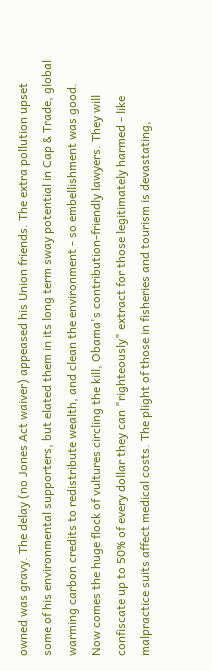owned was gravy. The delay (no Jones Act waiver) appeased his Union friends. The extra pollution upset some of his environmental supporters, but elated them in its long term sway potential in Cap & Trade, global warming carbon credits to redistribute wealth, and clean the environment - so embellishment was good. Now comes the huge flock of vultures circling the kill, Obama's contribution-friendly lawyers. They will confiscate up to 50% of every dollar they can "righteously" extract for those legitimately harmed - like malpractice suits affect medical costs. The plight of those in fisheries and tourism is devastating,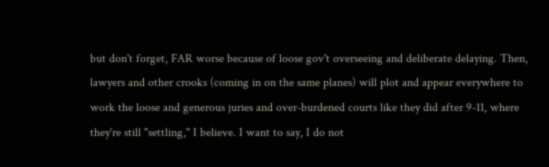but don't forget, FAR worse because of loose gov't overseeing and deliberate delaying. Then, lawyers and other crooks (coming in on the same planes) will plot and appear everywhere to work the loose and generous juries and over-burdened courts like they did after 9-11, where they're still "settling," I believe. I want to say, I do not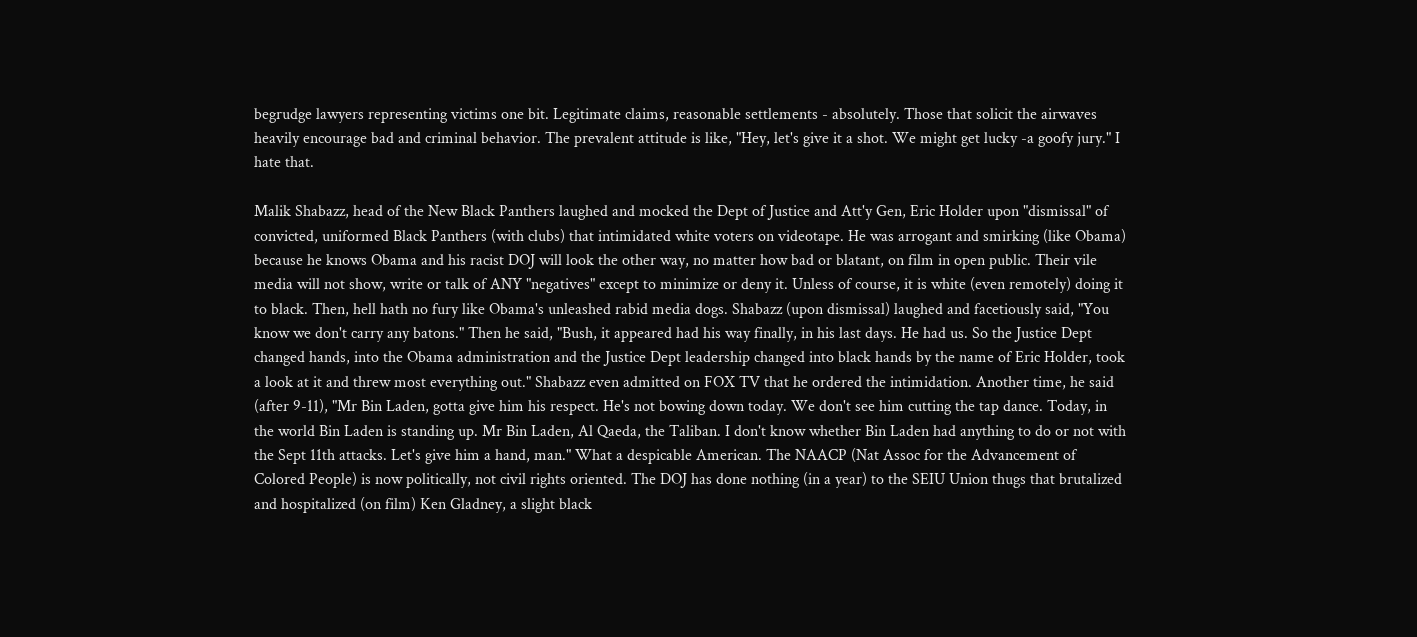begrudge lawyers representing victims one bit. Legitimate claims, reasonable settlements - absolutely. Those that solicit the airwaves heavily encourage bad and criminal behavior. The prevalent attitude is like, "Hey, let's give it a shot. We might get lucky -a goofy jury." I hate that.

Malik Shabazz, head of the New Black Panthers laughed and mocked the Dept of Justice and Att'y Gen, Eric Holder upon "dismissal" of convicted, uniformed Black Panthers (with clubs) that intimidated white voters on videotape. He was arrogant and smirking (like Obama) because he knows Obama and his racist DOJ will look the other way, no matter how bad or blatant, on film in open public. Their vile media will not show, write or talk of ANY "negatives" except to minimize or deny it. Unless of course, it is white (even remotely) doing it to black. Then, hell hath no fury like Obama's unleashed rabid media dogs. Shabazz (upon dismissal) laughed and facetiously said, "You know we don't carry any batons." Then he said, "Bush, it appeared had his way finally, in his last days. He had us. So the Justice Dept changed hands, into the Obama administration and the Justice Dept leadership changed into black hands by the name of Eric Holder, took a look at it and threw most everything out." Shabazz even admitted on FOX TV that he ordered the intimidation. Another time, he said (after 9-11), "Mr Bin Laden, gotta give him his respect. He's not bowing down today. We don't see him cutting the tap dance. Today, in the world Bin Laden is standing up. Mr Bin Laden, Al Qaeda, the Taliban. I don't know whether Bin Laden had anything to do or not with the Sept 11th attacks. Let's give him a hand, man." What a despicable American. The NAACP (Nat Assoc for the Advancement of Colored People) is now politically, not civil rights oriented. The DOJ has done nothing (in a year) to the SEIU Union thugs that brutalized and hospitalized (on film) Ken Gladney, a slight black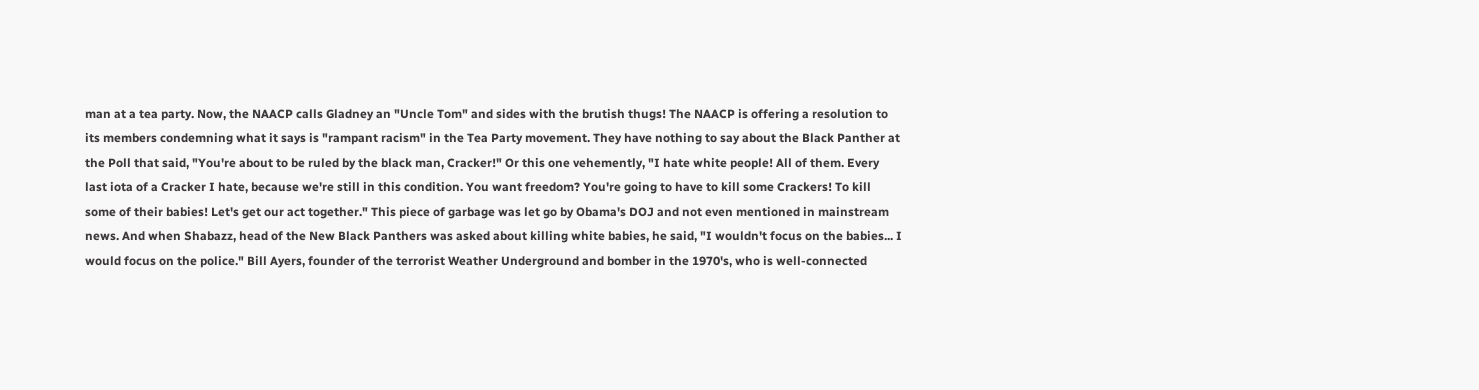man at a tea party. Now, the NAACP calls Gladney an "Uncle Tom" and sides with the brutish thugs! The NAACP is offering a resolution to its members condemning what it says is "rampant racism" in the Tea Party movement. They have nothing to say about the Black Panther at the Poll that said, "You're about to be ruled by the black man, Cracker!" Or this one vehemently, "I hate white people! All of them. Every last iota of a Cracker I hate, because we're still in this condition. You want freedom? You're going to have to kill some Crackers! To kill some of their babies! Let's get our act together." This piece of garbage was let go by Obama's DOJ and not even mentioned in mainstream news. And when Shabazz, head of the New Black Panthers was asked about killing white babies, he said, "I wouldn't focus on the babies... I would focus on the police." Bill Ayers, founder of the terrorist Weather Underground and bomber in the 1970's, who is well-connected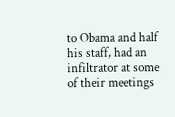to Obama and half his staff, had an infiltrator at some of their meetings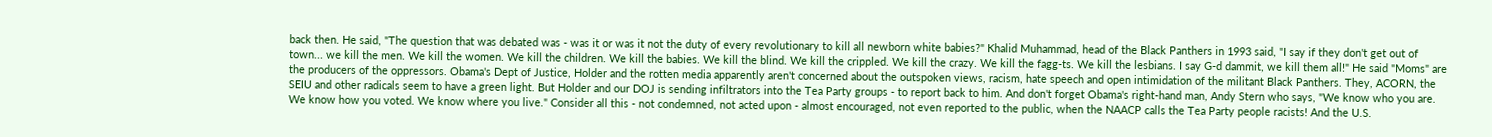back then. He said, "The question that was debated was - was it or was it not the duty of every revolutionary to kill all newborn white babies?" Khalid Muhammad, head of the Black Panthers in 1993 said, "I say if they don't get out of town... we kill the men. We kill the women. We kill the children. We kill the babies. We kill the blind. We kill the crippled. We kill the crazy. We kill the fagg-ts. We kill the lesbians. I say G-d dammit, we kill them all!" He said "Moms" are the producers of the oppressors. Obama's Dept of Justice, Holder and the rotten media apparently aren't concerned about the outspoken views, racism, hate speech and open intimidation of the militant Black Panthers. They, ACORN, the SEIU and other radicals seem to have a green light. But Holder and our DOJ is sending infiltrators into the Tea Party groups - to report back to him. And don't forget Obama's right-hand man, Andy Stern who says, "We know who you are. We know how you voted. We know where you live." Consider all this - not condemned, not acted upon - almost encouraged, not even reported to the public, when the NAACP calls the Tea Party people racists! And the U.S.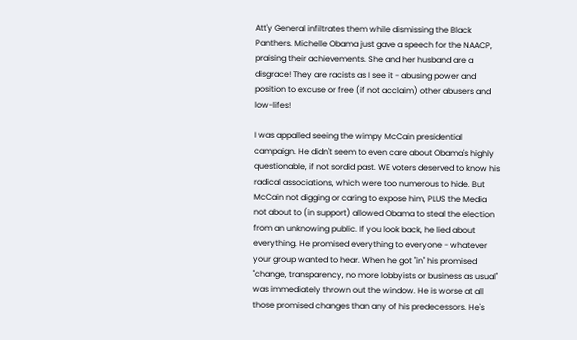Att'y General infiltrates them while dismissing the Black Panthers. Michelle Obama just gave a speech for the NAACP, praising their achievements. She and her husband are a disgrace! They are racists as I see it - abusing power and position to excuse or free (if not acclaim) other abusers and low-lifes!

I was appalled seeing the wimpy McCain presidential campaign. He didn't seem to even care about Obama's highly questionable, if not sordid past. WE voters deserved to know his radical associations, which were too numerous to hide. But McCain not digging or caring to expose him, PLUS the Media not about to (in support) allowed Obama to steal the election from an unknowing public. If you look back, he lied about everything. He promised everything to everyone - whatever your group wanted to hear. When he got "in" his promised "change, transparency, no more lobbyists or business as usual" was immediately thrown out the window. He is worse at all those promised changes than any of his predecessors. He's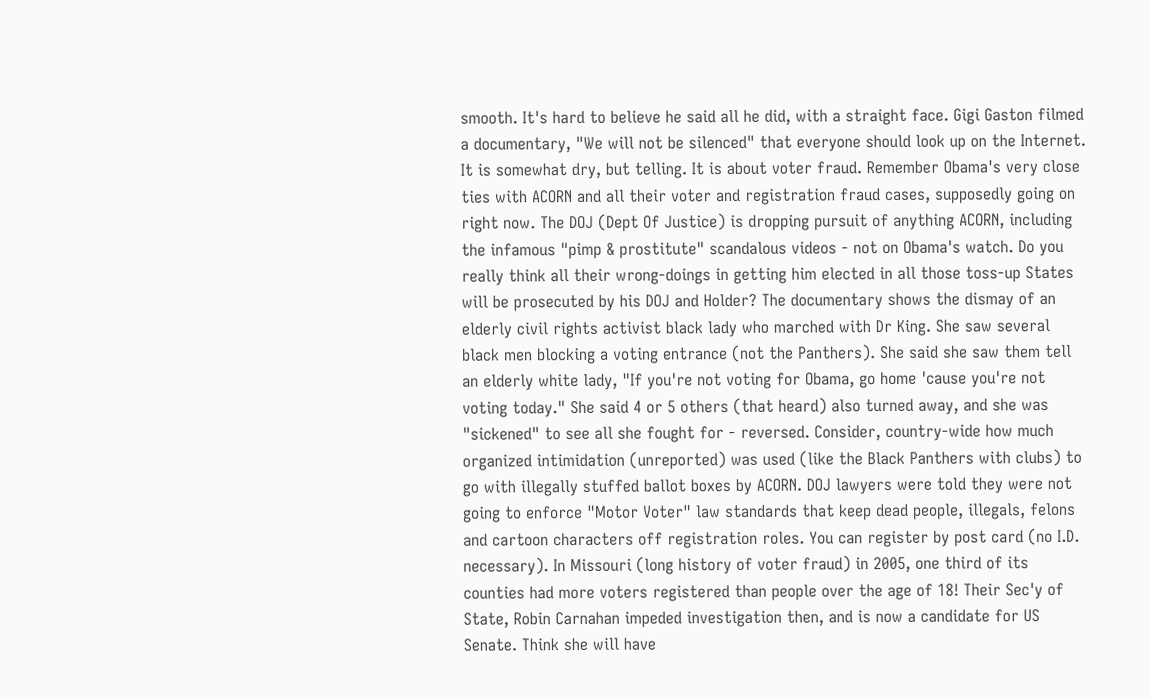smooth. It's hard to believe he said all he did, with a straight face. Gigi Gaston filmed a documentary, "We will not be silenced" that everyone should look up on the Internet. It is somewhat dry, but telling. It is about voter fraud. Remember Obama's very close ties with ACORN and all their voter and registration fraud cases, supposedly going on right now. The DOJ (Dept Of Justice) is dropping pursuit of anything ACORN, including the infamous "pimp & prostitute" scandalous videos - not on Obama's watch. Do you really think all their wrong-doings in getting him elected in all those toss-up States will be prosecuted by his DOJ and Holder? The documentary shows the dismay of an elderly civil rights activist black lady who marched with Dr King. She saw several black men blocking a voting entrance (not the Panthers). She said she saw them tell an elderly white lady, "If you're not voting for Obama, go home 'cause you're not voting today." She said 4 or 5 others (that heard) also turned away, and she was "sickened" to see all she fought for - reversed. Consider, country-wide how much organized intimidation (unreported) was used (like the Black Panthers with clubs) to go with illegally stuffed ballot boxes by ACORN. DOJ lawyers were told they were not going to enforce "Motor Voter" law standards that keep dead people, illegals, felons and cartoon characters off registration roles. You can register by post card (no I.D. necessary). In Missouri (long history of voter fraud) in 2005, one third of its counties had more voters registered than people over the age of 18! Their Sec'y of State, Robin Carnahan impeded investigation then, and is now a candidate for US Senate. Think she will have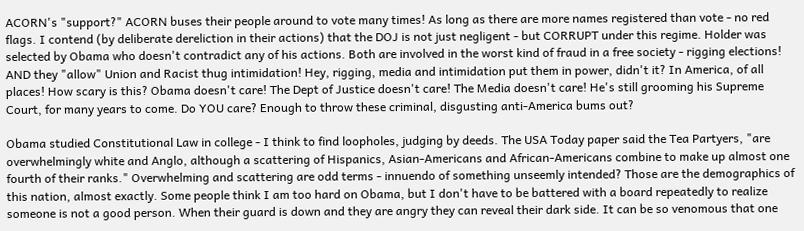ACORN's "support?" ACORN buses their people around to vote many times! As long as there are more names registered than vote - no red flags. I contend (by deliberate dereliction in their actions) that the DOJ is not just negligent - but CORRUPT under this regime. Holder was selected by Obama who doesn't contradict any of his actions. Both are involved in the worst kind of fraud in a free society - rigging elections! AND they "allow" Union and Racist thug intimidation! Hey, rigging, media and intimidation put them in power, didn't it? In America, of all places! How scary is this? Obama doesn't care! The Dept of Justice doesn't care! The Media doesn't care! He's still grooming his Supreme Court, for many years to come. Do YOU care? Enough to throw these criminal, disgusting anti-America bums out?

Obama studied Constitutional Law in college - I think to find loopholes, judging by deeds. The USA Today paper said the Tea Partyers, "are overwhelmingly white and Anglo, although a scattering of Hispanics, Asian-Americans and African-Americans combine to make up almost one fourth of their ranks." Overwhelming and scattering are odd terms - innuendo of something unseemly intended? Those are the demographics of this nation, almost exactly. Some people think I am too hard on Obama, but I don't have to be battered with a board repeatedly to realize someone is not a good person. When their guard is down and they are angry they can reveal their dark side. It can be so venomous that one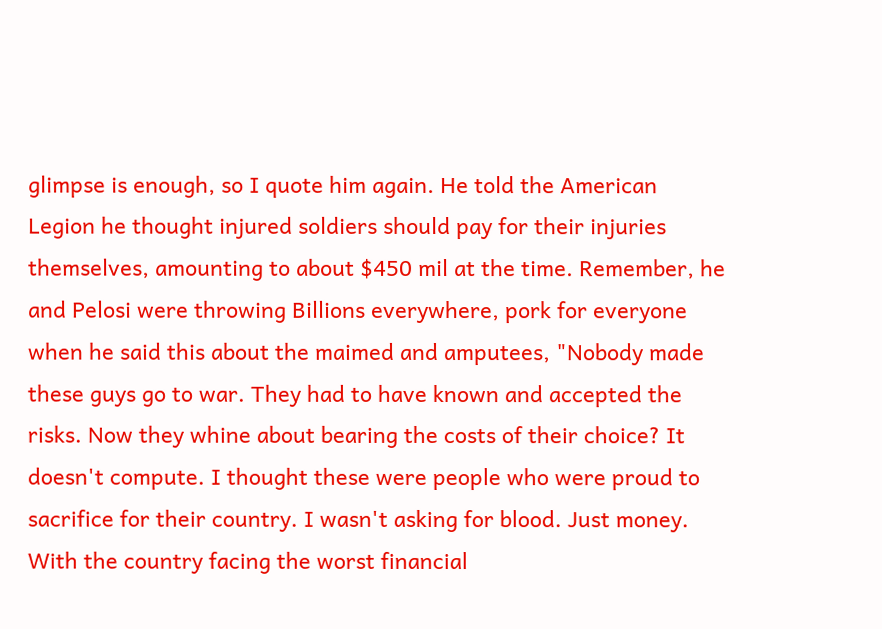glimpse is enough, so I quote him again. He told the American Legion he thought injured soldiers should pay for their injuries themselves, amounting to about $450 mil at the time. Remember, he and Pelosi were throwing Billions everywhere, pork for everyone when he said this about the maimed and amputees, "Nobody made these guys go to war. They had to have known and accepted the risks. Now they whine about bearing the costs of their choice? It doesn't compute. I thought these were people who were proud to sacrifice for their country. I wasn't asking for blood. Just money. With the country facing the worst financial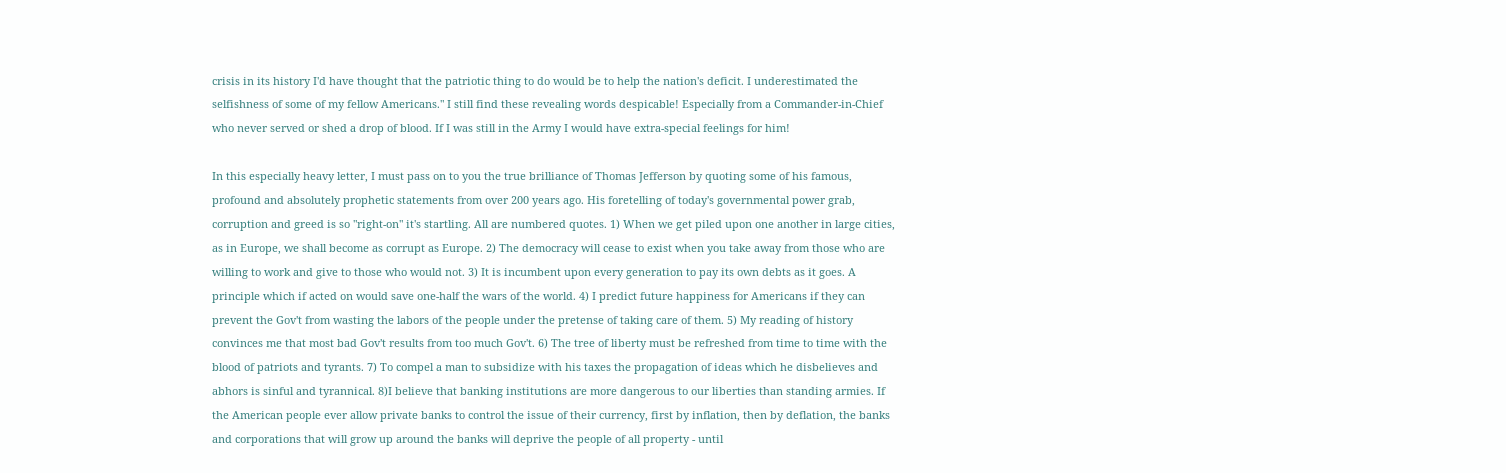crisis in its history I'd have thought that the patriotic thing to do would be to help the nation's deficit. I underestimated the selfishness of some of my fellow Americans." I still find these revealing words despicable! Especially from a Commander-in-Chief who never served or shed a drop of blood. If I was still in the Army I would have extra-special feelings for him!

In this especially heavy letter, I must pass on to you the true brilliance of Thomas Jefferson by quoting some of his famous, profound and absolutely prophetic statements from over 200 years ago. His foretelling of today's governmental power grab, corruption and greed is so "right-on" it's startling. All are numbered quotes. 1) When we get piled upon one another in large cities, as in Europe, we shall become as corrupt as Europe. 2) The democracy will cease to exist when you take away from those who are willing to work and give to those who would not. 3) It is incumbent upon every generation to pay its own debts as it goes. A principle which if acted on would save one-half the wars of the world. 4) I predict future happiness for Americans if they can prevent the Gov't from wasting the labors of the people under the pretense of taking care of them. 5) My reading of history convinces me that most bad Gov't results from too much Gov't. 6) The tree of liberty must be refreshed from time to time with the blood of patriots and tyrants. 7) To compel a man to subsidize with his taxes the propagation of ideas which he disbelieves and abhors is sinful and tyrannical. 8)I believe that banking institutions are more dangerous to our liberties than standing armies. If the American people ever allow private banks to control the issue of their currency, first by inflation, then by deflation, the banks and corporations that will grow up around the banks will deprive the people of all property - until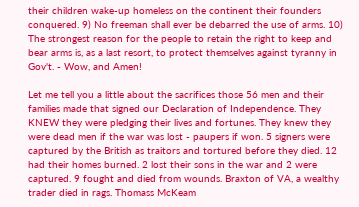their children wake-up homeless on the continent their founders conquered. 9) No freeman shall ever be debarred the use of arms. 10) The strongest reason for the people to retain the right to keep and bear arms is, as a last resort, to protect themselves against tyranny in Gov't. - Wow, and Amen!

Let me tell you a little about the sacrifices those 56 men and their families made that signed our Declaration of Independence. They KNEW they were pledging their lives and fortunes. They knew they were dead men if the war was lost - paupers if won. 5 signers were captured by the British as traitors and tortured before they died. 12 had their homes burned. 2 lost their sons in the war and 2 were captured. 9 fought and died from wounds. Braxton of VA, a wealthy trader died in rags. Thomass McKeam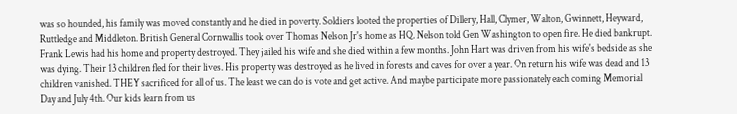was so hounded, his family was moved constantly and he died in poverty. Soldiers looted the properties of Dillery, Hall, Clymer, Walton, Gwinnett, Heyward, Ruttledge and Middleton. British General Cornwallis took over Thomas Nelson Jr's home as HQ. Nelson told Gen Washington to open fire. He died bankrupt. Frank Lewis had his home and property destroyed. They jailed his wife and she died within a few months. John Hart was driven from his wife's bedside as she was dying. Their 13 children fled for their lives. His property was destroyed as he lived in forests and caves for over a year. On return his wife was dead and 13 children vanished. THEY sacrificed for all of us. The least we can do is vote and get active. And maybe participate more passionately each coming Memorial Day and July 4th. Our kids learn from us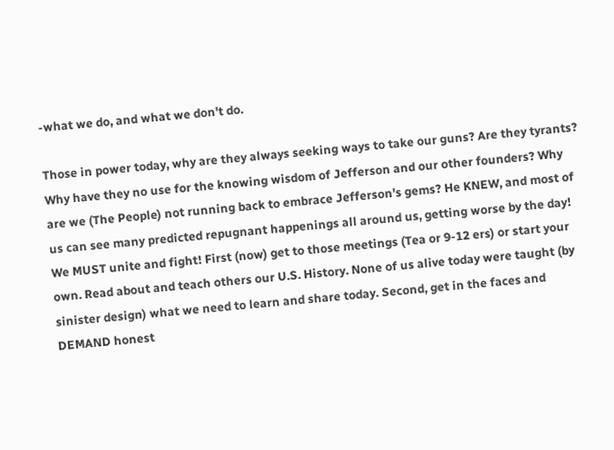-what we do, and what we don't do.

Those in power today, why are they always seeking ways to take our guns? Are they tyrants? Why have they no use for the knowing wisdom of Jefferson and our other founders? Why are we (The People) not running back to embrace Jefferson's gems? He KNEW, and most of us can see many predicted repugnant happenings all around us, getting worse by the day! We MUST unite and fight! First (now) get to those meetings (Tea or 9-12 ers) or start your own. Read about and teach others our U.S. History. None of us alive today were taught (by sinister design) what we need to learn and share today. Second, get in the faces and DEMAND honest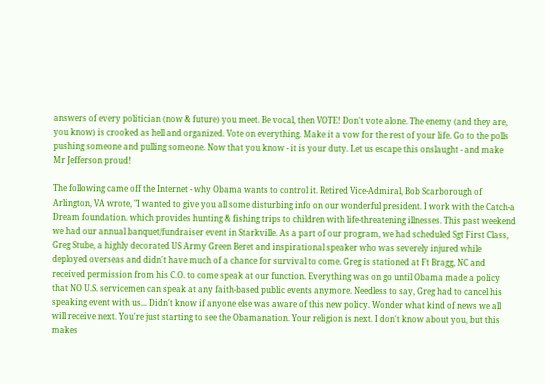answers of every politician (now & future) you meet. Be vocal, then VOTE! Don't vote alone. The enemy (and they are, you know) is crooked as hell and organized. Vote on everything. Make it a vow for the rest of your life. Go to the polls pushing someone and pulling someone. Now that you know - it is your duty. Let us escape this onslaught - and make Mr Jefferson proud!

The following came off the Internet - why Obama wants to control it. Retired Vice-Admiral, Bob Scarborough of Arlington, VA wrote, "I wanted to give you all some disturbing info on our wonderful president. I work with the Catch-a Dream foundation. which provides hunting & fishing trips to children with life-threatening illnesses. This past weekend we had our annual banquet/fundraiser event in Starkville. As a part of our program, we had scheduled Sgt First Class, Greg Stube, a highly decorated US Army Green Beret and inspirational speaker who was severely injured while deployed overseas and didn't have much of a chance for survival to come. Greg is stationed at Ft Bragg, NC and received permission from his C.O. to come speak at our function. Everything was on go until Obama made a policy that NO U.S. servicemen can speak at any faith-based public events anymore. Needless to say, Greg had to cancel his speaking event with us... Didn't know if anyone else was aware of this new policy. Wonder what kind of news we all will receive next. You're just starting to see the Obamanation. Your religion is next. I don't know about you, but this makes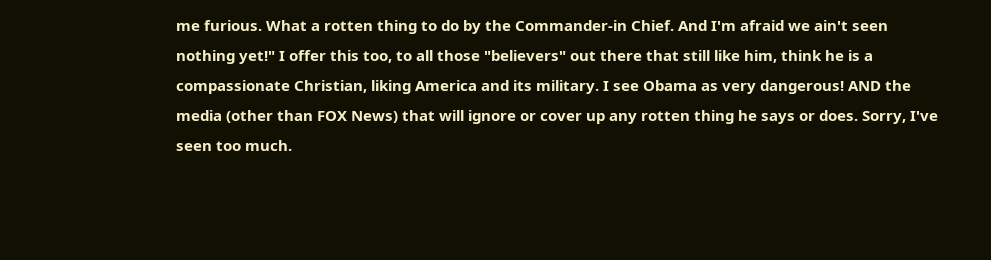me furious. What a rotten thing to do by the Commander-in Chief. And I'm afraid we ain't seen nothing yet!" I offer this too, to all those "believers" out there that still like him, think he is a compassionate Christian, liking America and its military. I see Obama as very dangerous! AND the media (other than FOX News) that will ignore or cover up any rotten thing he says or does. Sorry, I've seen too much.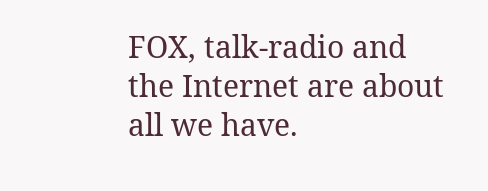FOX, talk-radio and the Internet are about all we have.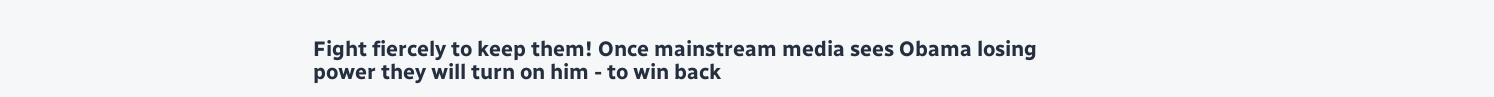Fight fiercely to keep them! Once mainstream media sees Obama losing power they will turn on him - to win back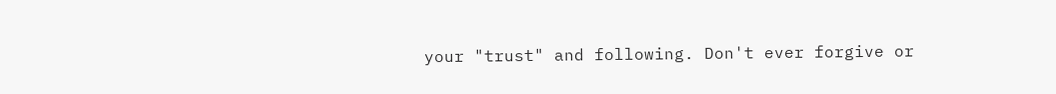your "trust" and following. Don't ever forgive or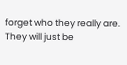forget who they really are. They will just be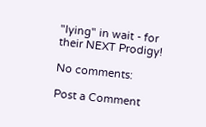"lying" in wait - for their NEXT Prodigy!

No comments:

Post a Comment